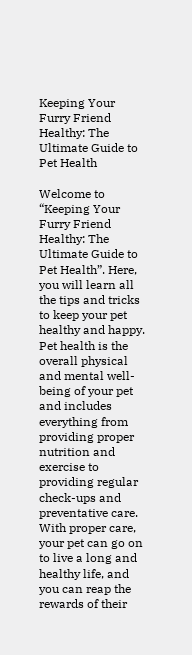Keeping Your Furry Friend Healthy: The Ultimate Guide to Pet Health

Welcome to “Keeping Your Furry Friend Healthy: The Ultimate Guide to Pet Health”. Here, you will learn all the tips and tricks to keep your pet healthy and happy. Pet health is the overall physical and mental well-being of your pet and includes everything from providing proper nutrition and exercise to providing regular check-ups and preventative care. With proper care, your pet can go on to live a long and healthy life, and you can reap the rewards of their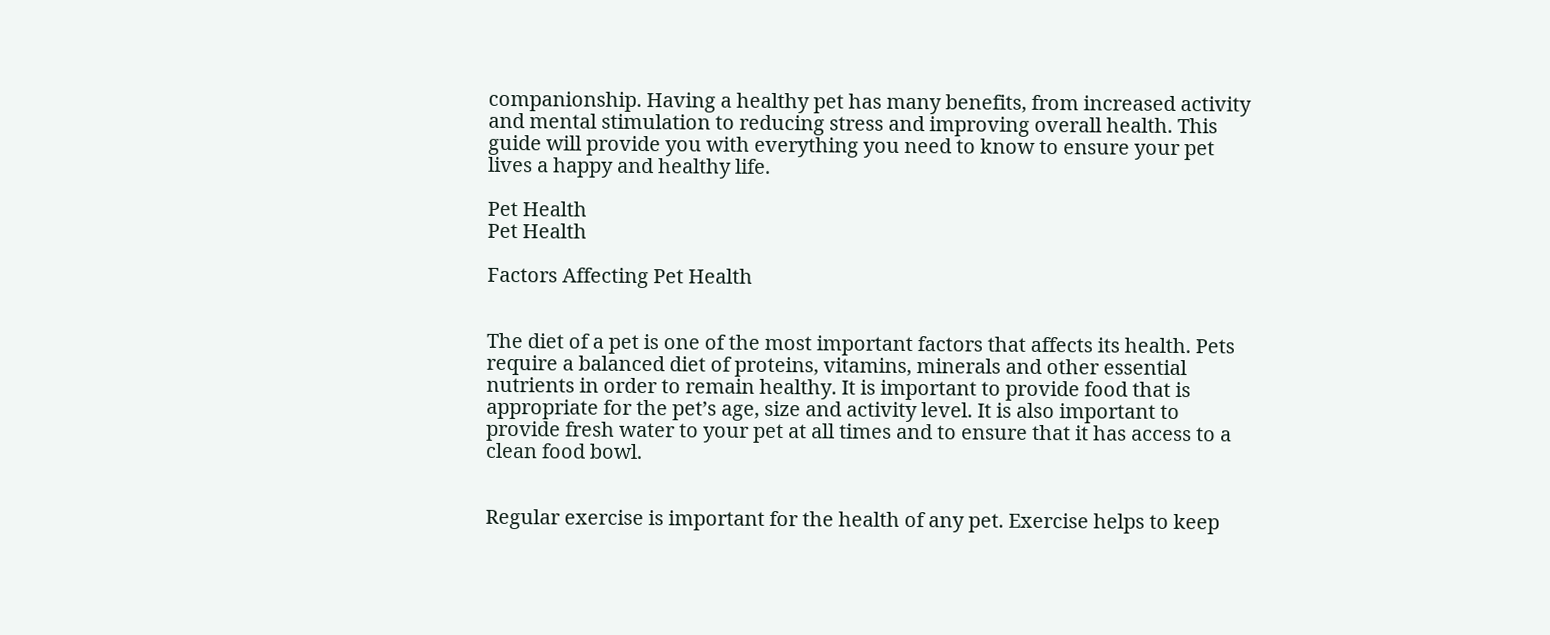companionship. Having a healthy pet has many benefits, from increased activity and mental stimulation to reducing stress and improving overall health. This guide will provide you with everything you need to know to ensure your pet lives a happy and healthy life.

Pet Health
Pet Health

Factors Affecting Pet Health


The diet of a pet is one of the most important factors that affects its health. Pets require a balanced diet of proteins, vitamins, minerals and other essential nutrients in order to remain healthy. It is important to provide food that is appropriate for the pet’s age, size and activity level. It is also important to provide fresh water to your pet at all times and to ensure that it has access to a clean food bowl.


Regular exercise is important for the health of any pet. Exercise helps to keep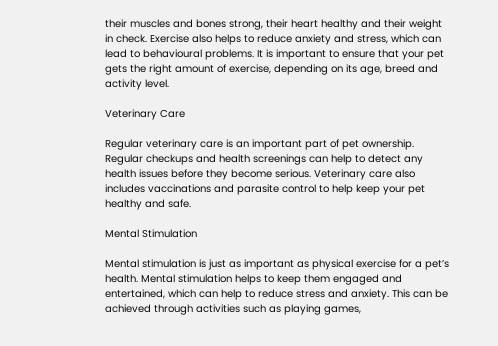their muscles and bones strong, their heart healthy and their weight in check. Exercise also helps to reduce anxiety and stress, which can lead to behavioural problems. It is important to ensure that your pet gets the right amount of exercise, depending on its age, breed and activity level.

Veterinary Care

Regular veterinary care is an important part of pet ownership. Regular checkups and health screenings can help to detect any health issues before they become serious. Veterinary care also includes vaccinations and parasite control to help keep your pet healthy and safe.

Mental Stimulation

Mental stimulation is just as important as physical exercise for a pet’s health. Mental stimulation helps to keep them engaged and entertained, which can help to reduce stress and anxiety. This can be achieved through activities such as playing games,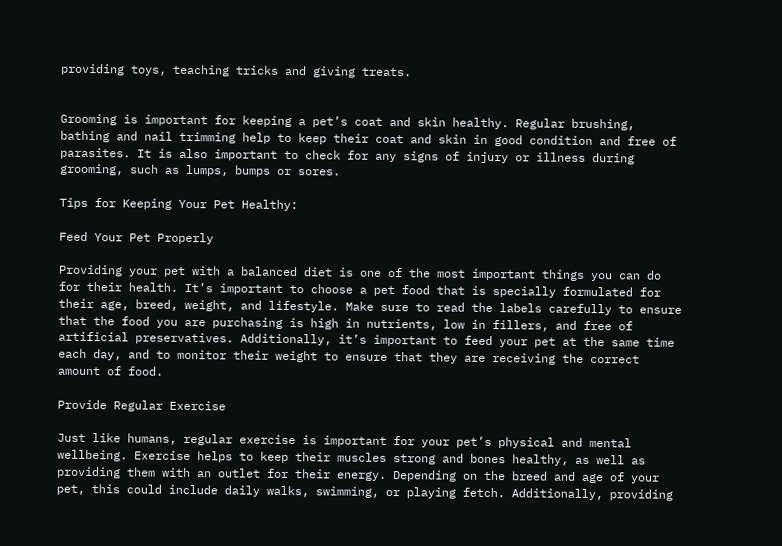providing toys, teaching tricks and giving treats.


Grooming is important for keeping a pet’s coat and skin healthy. Regular brushing, bathing and nail trimming help to keep their coat and skin in good condition and free of parasites. It is also important to check for any signs of injury or illness during grooming, such as lumps, bumps or sores.

Tips for Keeping Your Pet Healthy:

Feed Your Pet Properly

Providing your pet with a balanced diet is one of the most important things you can do for their health. It’s important to choose a pet food that is specially formulated for their age, breed, weight, and lifestyle. Make sure to read the labels carefully to ensure that the food you are purchasing is high in nutrients, low in fillers, and free of artificial preservatives. Additionally, it’s important to feed your pet at the same time each day, and to monitor their weight to ensure that they are receiving the correct amount of food.

Provide Regular Exercise

Just like humans, regular exercise is important for your pet’s physical and mental wellbeing. Exercise helps to keep their muscles strong and bones healthy, as well as providing them with an outlet for their energy. Depending on the breed and age of your pet, this could include daily walks, swimming, or playing fetch. Additionally, providing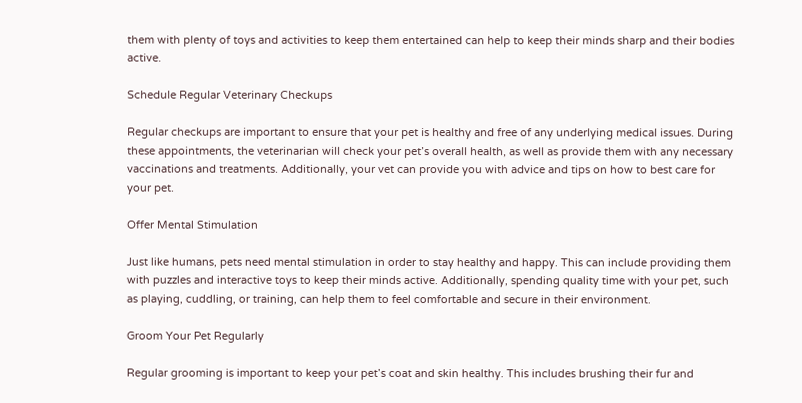them with plenty of toys and activities to keep them entertained can help to keep their minds sharp and their bodies active.

Schedule Regular Veterinary Checkups

Regular checkups are important to ensure that your pet is healthy and free of any underlying medical issues. During these appointments, the veterinarian will check your pet’s overall health, as well as provide them with any necessary vaccinations and treatments. Additionally, your vet can provide you with advice and tips on how to best care for your pet.

Offer Mental Stimulation

Just like humans, pets need mental stimulation in order to stay healthy and happy. This can include providing them with puzzles and interactive toys to keep their minds active. Additionally, spending quality time with your pet, such as playing, cuddling, or training, can help them to feel comfortable and secure in their environment.

Groom Your Pet Regularly

Regular grooming is important to keep your pet’s coat and skin healthy. This includes brushing their fur and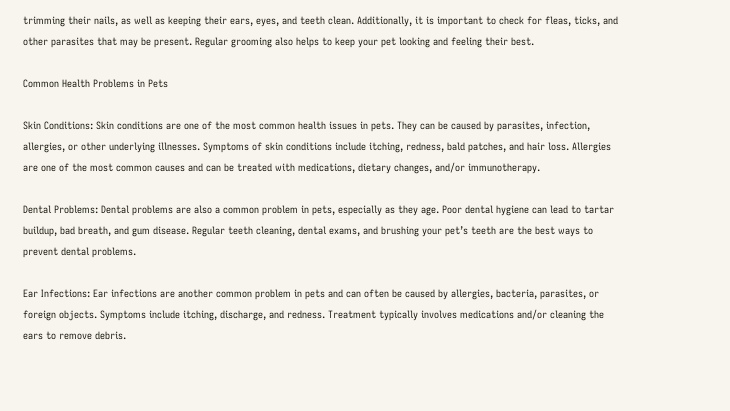trimming their nails, as well as keeping their ears, eyes, and teeth clean. Additionally, it is important to check for fleas, ticks, and other parasites that may be present. Regular grooming also helps to keep your pet looking and feeling their best.

Common Health Problems in Pets

Skin Conditions: Skin conditions are one of the most common health issues in pets. They can be caused by parasites, infection, allergies, or other underlying illnesses. Symptoms of skin conditions include itching, redness, bald patches, and hair loss. Allergies are one of the most common causes and can be treated with medications, dietary changes, and/or immunotherapy.

Dental Problems: Dental problems are also a common problem in pets, especially as they age. Poor dental hygiene can lead to tartar buildup, bad breath, and gum disease. Regular teeth cleaning, dental exams, and brushing your pet’s teeth are the best ways to prevent dental problems.

Ear Infections: Ear infections are another common problem in pets and can often be caused by allergies, bacteria, parasites, or foreign objects. Symptoms include itching, discharge, and redness. Treatment typically involves medications and/or cleaning the ears to remove debris.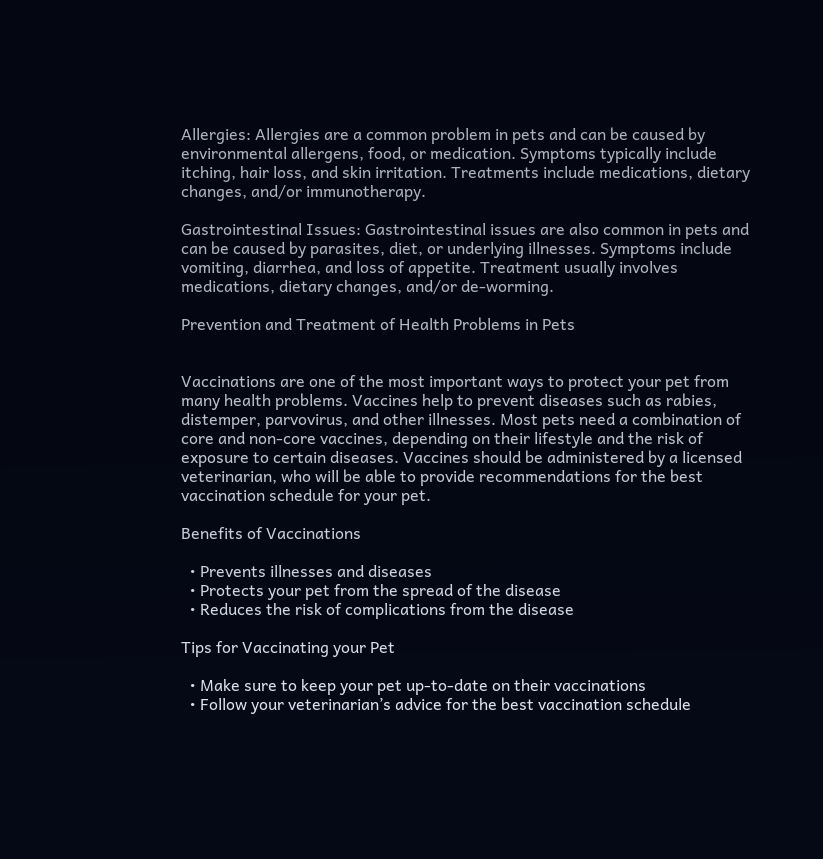Allergies: Allergies are a common problem in pets and can be caused by environmental allergens, food, or medication. Symptoms typically include itching, hair loss, and skin irritation. Treatments include medications, dietary changes, and/or immunotherapy.

Gastrointestinal Issues: Gastrointestinal issues are also common in pets and can be caused by parasites, diet, or underlying illnesses. Symptoms include vomiting, diarrhea, and loss of appetite. Treatment usually involves medications, dietary changes, and/or de-worming.

Prevention and Treatment of Health Problems in Pets


Vaccinations are one of the most important ways to protect your pet from many health problems. Vaccines help to prevent diseases such as rabies, distemper, parvovirus, and other illnesses. Most pets need a combination of core and non-core vaccines, depending on their lifestyle and the risk of exposure to certain diseases. Vaccines should be administered by a licensed veterinarian, who will be able to provide recommendations for the best vaccination schedule for your pet.

Benefits of Vaccinations

  • Prevents illnesses and diseases
  • Protects your pet from the spread of the disease
  • Reduces the risk of complications from the disease

Tips for Vaccinating your Pet

  • Make sure to keep your pet up-to-date on their vaccinations
  • Follow your veterinarian’s advice for the best vaccination schedule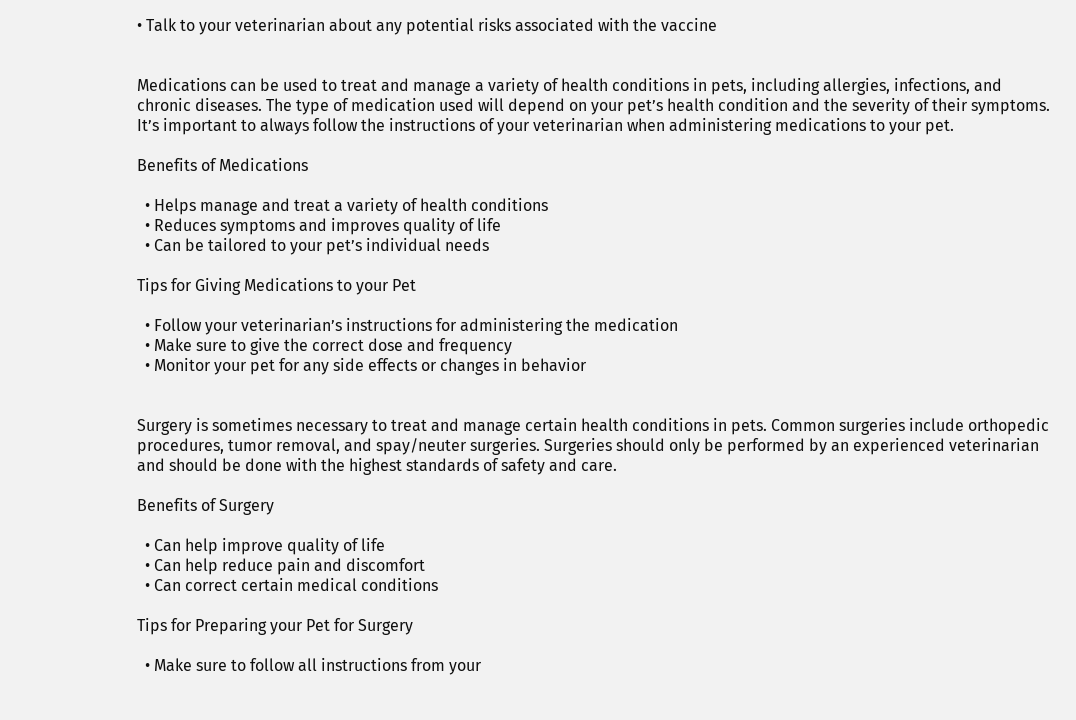• Talk to your veterinarian about any potential risks associated with the vaccine


Medications can be used to treat and manage a variety of health conditions in pets, including allergies, infections, and chronic diseases. The type of medication used will depend on your pet’s health condition and the severity of their symptoms. It’s important to always follow the instructions of your veterinarian when administering medications to your pet.

Benefits of Medications

  • Helps manage and treat a variety of health conditions
  • Reduces symptoms and improves quality of life
  • Can be tailored to your pet’s individual needs

Tips for Giving Medications to your Pet

  • Follow your veterinarian’s instructions for administering the medication
  • Make sure to give the correct dose and frequency
  • Monitor your pet for any side effects or changes in behavior


Surgery is sometimes necessary to treat and manage certain health conditions in pets. Common surgeries include orthopedic procedures, tumor removal, and spay/neuter surgeries. Surgeries should only be performed by an experienced veterinarian and should be done with the highest standards of safety and care.

Benefits of Surgery

  • Can help improve quality of life
  • Can help reduce pain and discomfort
  • Can correct certain medical conditions

Tips for Preparing your Pet for Surgery

  • Make sure to follow all instructions from your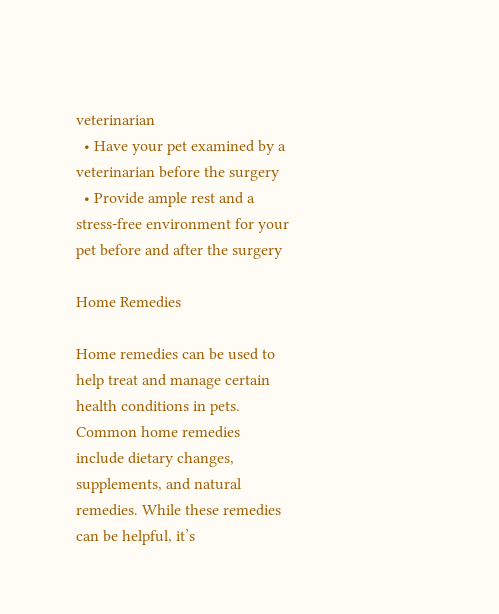veterinarian
  • Have your pet examined by a veterinarian before the surgery
  • Provide ample rest and a stress-free environment for your pet before and after the surgery

Home Remedies

Home remedies can be used to help treat and manage certain health conditions in pets. Common home remedies include dietary changes, supplements, and natural remedies. While these remedies can be helpful, it’s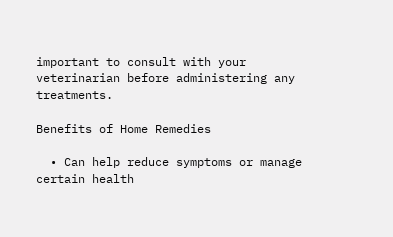important to consult with your veterinarian before administering any treatments.

Benefits of Home Remedies

  • Can help reduce symptoms or manage certain health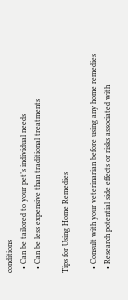conditions
  • Can be tailored to your pet’s individual needs
  • Can be less expensive than traditional treatments

Tips for Using Home Remedies

  • Consult with your veterinarian before using any home remedies
  • Research potential side effects or risks associated with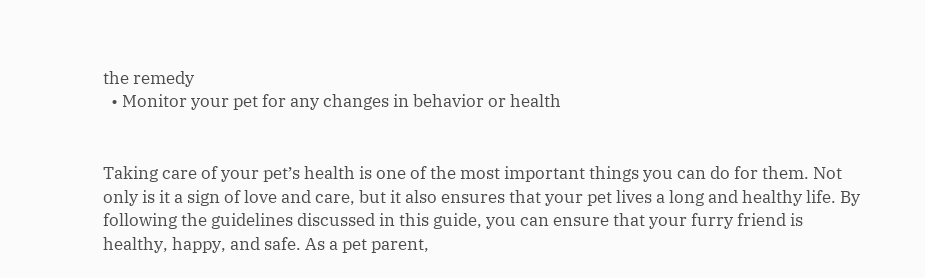the remedy
  • Monitor your pet for any changes in behavior or health


Taking care of your pet’s health is one of the most important things you can do for them. Not only is it a sign of love and care, but it also ensures that your pet lives a long and healthy life. By following the guidelines discussed in this guide, you can ensure that your furry friend is healthy, happy, and safe. As a pet parent,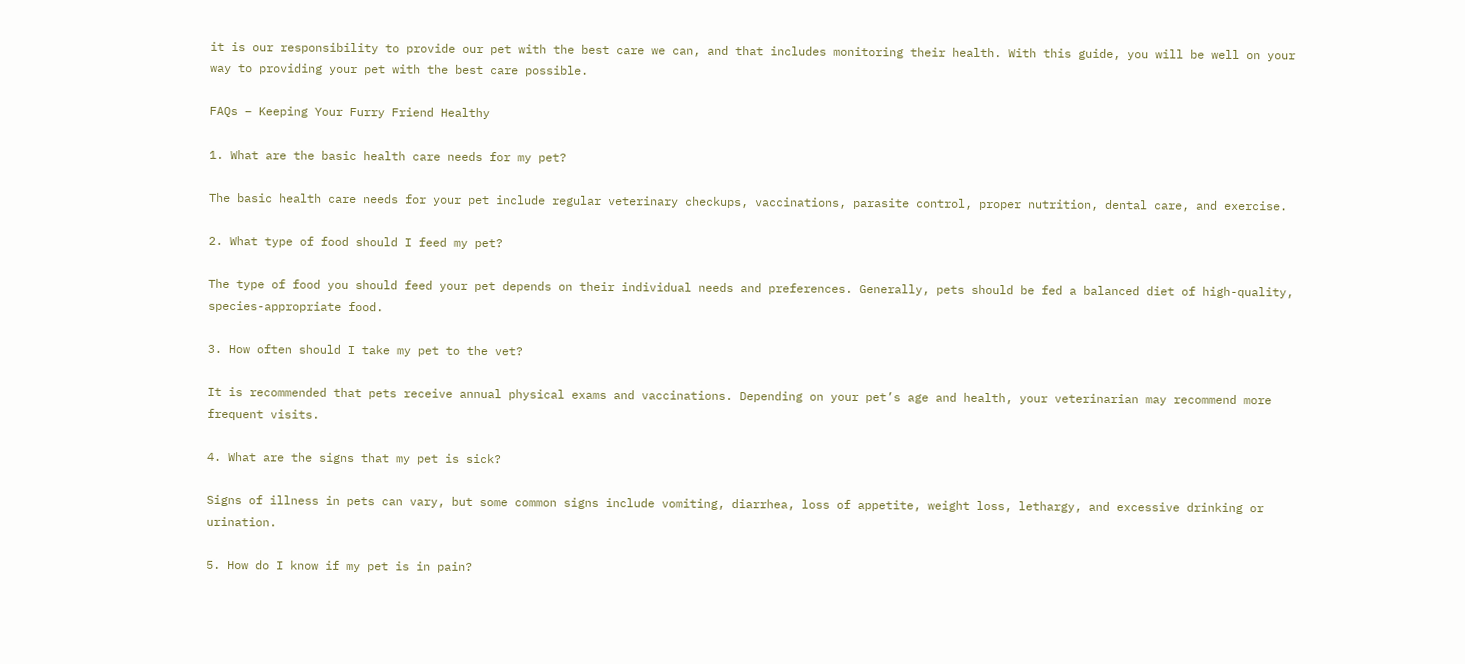it is our responsibility to provide our pet with the best care we can, and that includes monitoring their health. With this guide, you will be well on your way to providing your pet with the best care possible.

FAQs – Keeping Your Furry Friend Healthy

1. What are the basic health care needs for my pet?

The basic health care needs for your pet include regular veterinary checkups, vaccinations, parasite control, proper nutrition, dental care, and exercise.

2. What type of food should I feed my pet?

The type of food you should feed your pet depends on their individual needs and preferences. Generally, pets should be fed a balanced diet of high-quality, species-appropriate food.

3. How often should I take my pet to the vet?

It is recommended that pets receive annual physical exams and vaccinations. Depending on your pet’s age and health, your veterinarian may recommend more frequent visits.

4. What are the signs that my pet is sick?

Signs of illness in pets can vary, but some common signs include vomiting, diarrhea, loss of appetite, weight loss, lethargy, and excessive drinking or urination.

5. How do I know if my pet is in pain?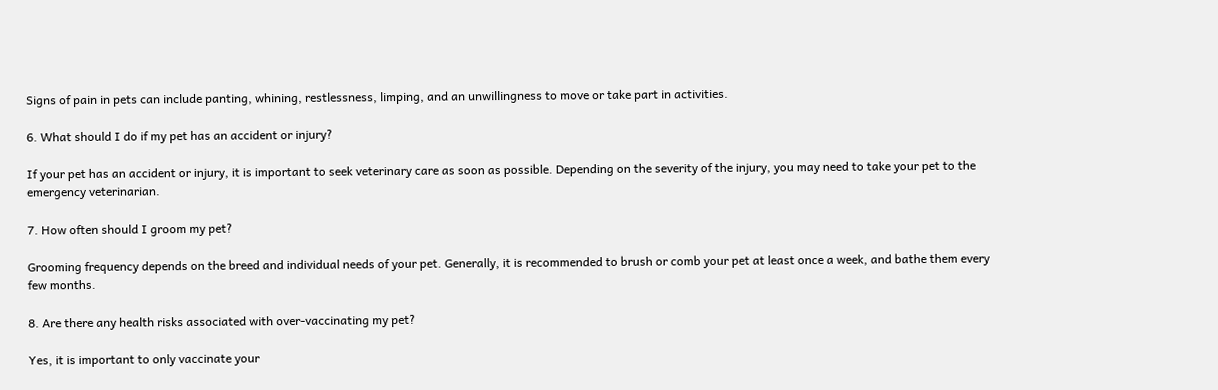Signs of pain in pets can include panting, whining, restlessness, limping, and an unwillingness to move or take part in activities.

6. What should I do if my pet has an accident or injury?

If your pet has an accident or injury, it is important to seek veterinary care as soon as possible. Depending on the severity of the injury, you may need to take your pet to the emergency veterinarian.

7. How often should I groom my pet?

Grooming frequency depends on the breed and individual needs of your pet. Generally, it is recommended to brush or comb your pet at least once a week, and bathe them every few months.

8. Are there any health risks associated with over-vaccinating my pet?

Yes, it is important to only vaccinate your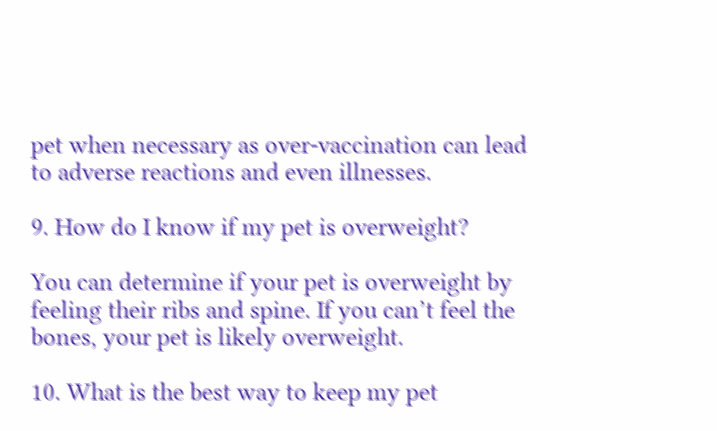pet when necessary as over-vaccination can lead to adverse reactions and even illnesses.

9. How do I know if my pet is overweight?

You can determine if your pet is overweight by feeling their ribs and spine. If you can’t feel the bones, your pet is likely overweight.

10. What is the best way to keep my pet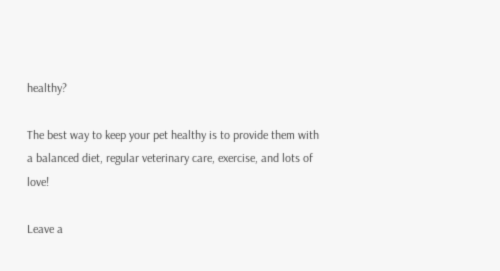healthy?

The best way to keep your pet healthy is to provide them with a balanced diet, regular veterinary care, exercise, and lots of love!

Leave a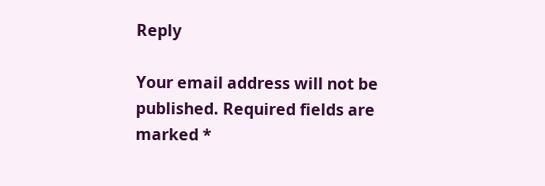Reply

Your email address will not be published. Required fields are marked *